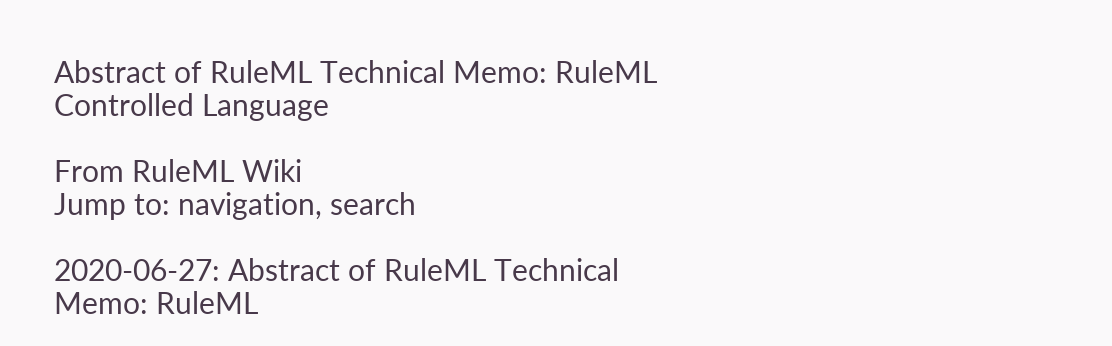Abstract of RuleML Technical Memo: RuleML Controlled Language

From RuleML Wiki
Jump to: navigation, search

2020-06-27: Abstract of RuleML Technical Memo: RuleML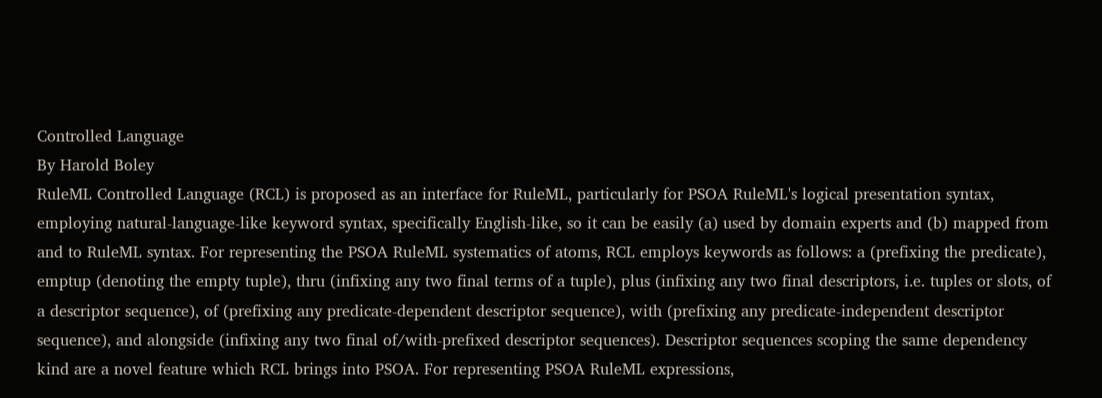Controlled Language
By Harold Boley
RuleML Controlled Language (RCL) is proposed as an interface for RuleML, particularly for PSOA RuleML's logical presentation syntax, employing natural-language-like keyword syntax, specifically English-like, so it can be easily (a) used by domain experts and (b) mapped from and to RuleML syntax. For representing the PSOA RuleML systematics of atoms, RCL employs keywords as follows: a (prefixing the predicate), emptup (denoting the empty tuple), thru (infixing any two final terms of a tuple), plus (infixing any two final descriptors, i.e. tuples or slots, of a descriptor sequence), of (prefixing any predicate-dependent descriptor sequence), with (prefixing any predicate-independent descriptor sequence), and alongside (infixing any two final of/with-prefixed descriptor sequences). Descriptor sequences scoping the same dependency kind are a novel feature which RCL brings into PSOA. For representing PSOA RuleML expressions,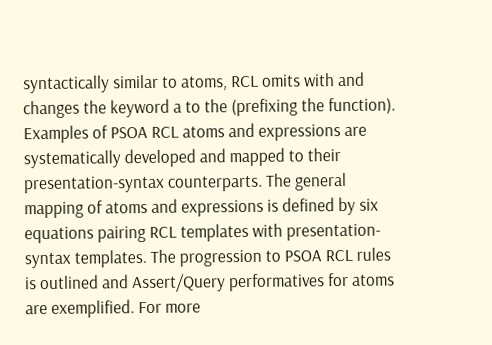syntactically similar to atoms, RCL omits with and changes the keyword a to the (prefixing the function). Examples of PSOA RCL atoms and expressions are systematically developed and mapped to their presentation-syntax counterparts. The general mapping of atoms and expressions is defined by six equations pairing RCL templates with presentation-syntax templates. The progression to PSOA RCL rules is outlined and Assert/Query performatives for atoms are exemplified. For more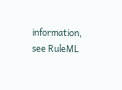information, see RuleML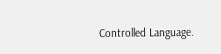Controlled Language.